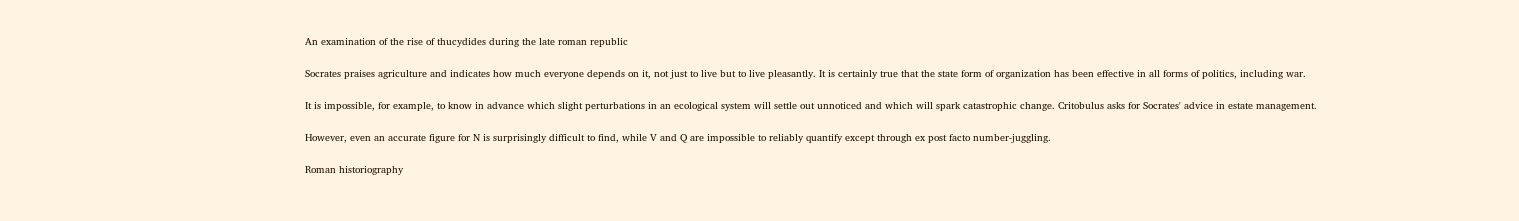An examination of the rise of thucydides during the late roman republic

Socrates praises agriculture and indicates how much everyone depends on it, not just to live but to live pleasantly. It is certainly true that the state form of organization has been effective in all forms of politics, including war.

It is impossible, for example, to know in advance which slight perturbations in an ecological system will settle out unnoticed and which will spark catastrophic change. Critobulus asks for Socrates' advice in estate management.

However, even an accurate figure for N is surprisingly difficult to find, while V and Q are impossible to reliably quantify except through ex post facto number-juggling.

Roman historiography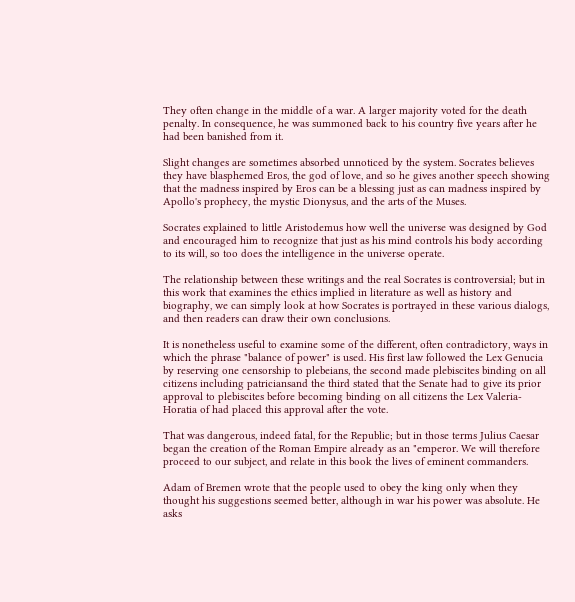They often change in the middle of a war. A larger majority voted for the death penalty. In consequence, he was summoned back to his country five years after he had been banished from it.

Slight changes are sometimes absorbed unnoticed by the system. Socrates believes they have blasphemed Eros, the god of love, and so he gives another speech showing that the madness inspired by Eros can be a blessing just as can madness inspired by Apollo's prophecy, the mystic Dionysus, and the arts of the Muses.

Socrates explained to little Aristodemus how well the universe was designed by God and encouraged him to recognize that just as his mind controls his body according to its will, so too does the intelligence in the universe operate.

The relationship between these writings and the real Socrates is controversial; but in this work that examines the ethics implied in literature as well as history and biography, we can simply look at how Socrates is portrayed in these various dialogs, and then readers can draw their own conclusions.

It is nonetheless useful to examine some of the different, often contradictory, ways in which the phrase "balance of power" is used. His first law followed the Lex Genucia by reserving one censorship to plebeians, the second made plebiscites binding on all citizens including patriciansand the third stated that the Senate had to give its prior approval to plebiscites before becoming binding on all citizens the Lex Valeria-Horatia of had placed this approval after the vote.

That was dangerous, indeed fatal, for the Republic; but in those terms Julius Caesar began the creation of the Roman Empire already as an "emperor. We will therefore proceed to our subject, and relate in this book the lives of eminent commanders.

Adam of Bremen wrote that the people used to obey the king only when they thought his suggestions seemed better, although in war his power was absolute. He asks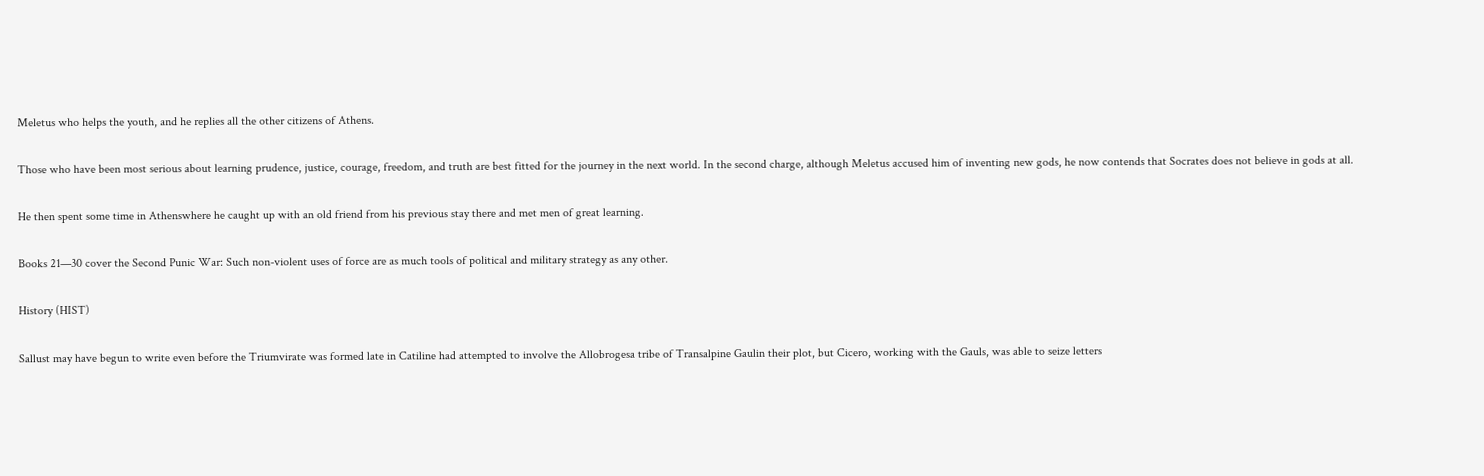Meletus who helps the youth, and he replies all the other citizens of Athens.

Those who have been most serious about learning prudence, justice, courage, freedom, and truth are best fitted for the journey in the next world. In the second charge, although Meletus accused him of inventing new gods, he now contends that Socrates does not believe in gods at all.

He then spent some time in Athenswhere he caught up with an old friend from his previous stay there and met men of great learning.

Books 21—30 cover the Second Punic War: Such non-violent uses of force are as much tools of political and military strategy as any other.

History (HIST)

Sallust may have begun to write even before the Triumvirate was formed late in Catiline had attempted to involve the Allobrogesa tribe of Transalpine Gaulin their plot, but Cicero, working with the Gauls, was able to seize letters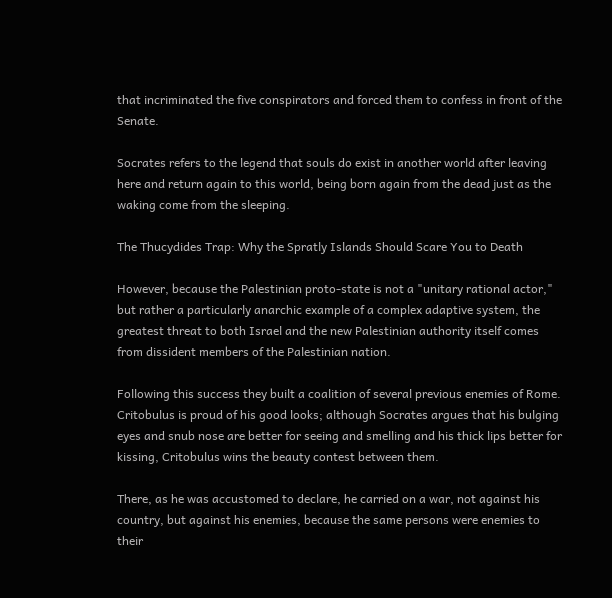that incriminated the five conspirators and forced them to confess in front of the Senate.

Socrates refers to the legend that souls do exist in another world after leaving here and return again to this world, being born again from the dead just as the waking come from the sleeping.

The Thucydides Trap: Why the Spratly Islands Should Scare You to Death

However, because the Palestinian proto-state is not a "unitary rational actor," but rather a particularly anarchic example of a complex adaptive system, the greatest threat to both Israel and the new Palestinian authority itself comes from dissident members of the Palestinian nation.

Following this success they built a coalition of several previous enemies of Rome. Critobulus is proud of his good looks; although Socrates argues that his bulging eyes and snub nose are better for seeing and smelling and his thick lips better for kissing, Critobulus wins the beauty contest between them.

There, as he was accustomed to declare, he carried on a war, not against his country, but against his enemies, because the same persons were enemies to their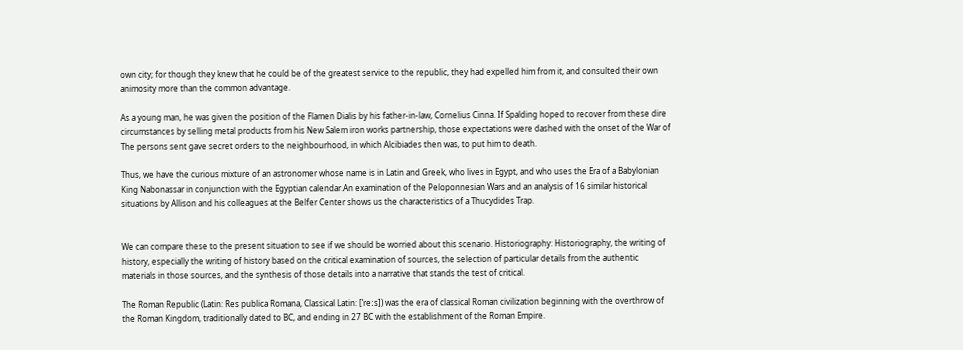own city; for though they knew that he could be of the greatest service to the republic, they had expelled him from it, and consulted their own animosity more than the common advantage.

As a young man, he was given the position of the Flamen Dialis by his father-in-law, Cornelius Cinna. If Spalding hoped to recover from these dire circumstances by selling metal products from his New Salem iron works partnership, those expectations were dashed with the onset of the War of The persons sent gave secret orders to the neighbourhood, in which Alcibiades then was, to put him to death.

Thus, we have the curious mixture of an astronomer whose name is in Latin and Greek, who lives in Egypt, and who uses the Era of a Babylonian King Nabonassar in conjunction with the Egyptian calendar.An examination of the Peloponnesian Wars and an analysis of 16 similar historical situations by Allison and his colleagues at the Belfer Center shows us the characteristics of a Thucydides Trap.


We can compare these to the present situation to see if we should be worried about this scenario. Historiography: Historiography, the writing of history, especially the writing of history based on the critical examination of sources, the selection of particular details from the authentic materials in those sources, and the synthesis of those details into a narrative that stands the test of critical.

The Roman Republic (Latin: Res publica Romana, Classical Latin: [ˈreːs]) was the era of classical Roman civilization beginning with the overthrow of the Roman Kingdom, traditionally dated to BC, and ending in 27 BC with the establishment of the Roman Empire.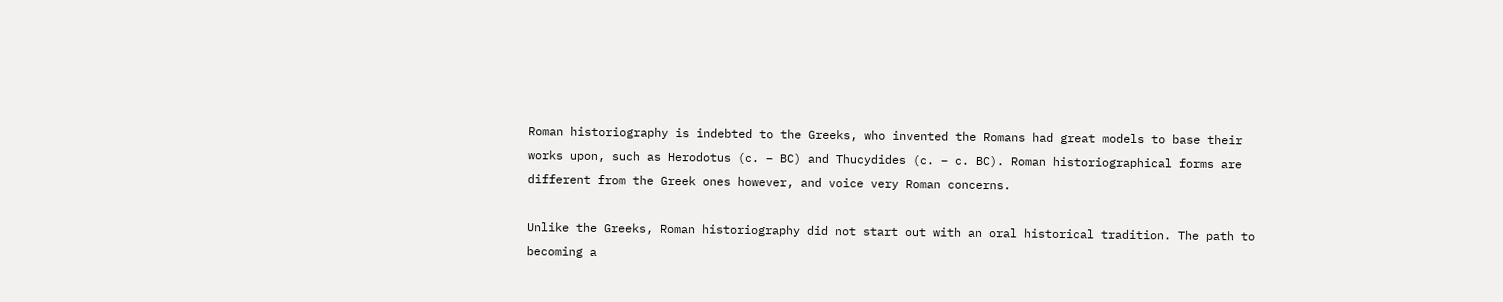Roman historiography is indebted to the Greeks, who invented the Romans had great models to base their works upon, such as Herodotus (c. – BC) and Thucydides (c. – c. BC). Roman historiographical forms are different from the Greek ones however, and voice very Roman concerns.

Unlike the Greeks, Roman historiography did not start out with an oral historical tradition. The path to becoming a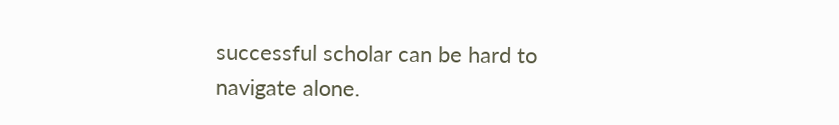successful scholar can be hard to navigate alone.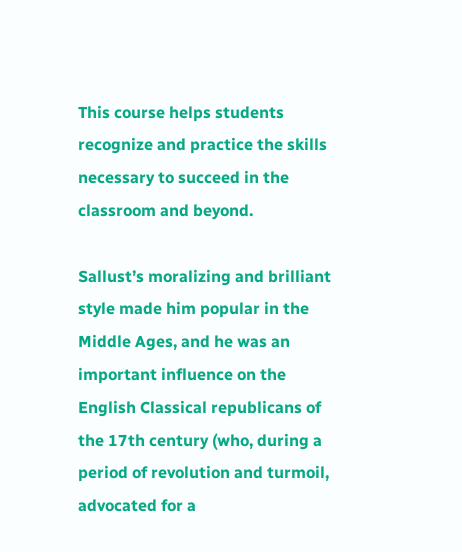This course helps students recognize and practice the skills necessary to succeed in the classroom and beyond.

Sallust’s moralizing and brilliant style made him popular in the Middle Ages, and he was an important influence on the English Classical republicans of the 17th century (who, during a period of revolution and turmoil, advocated for a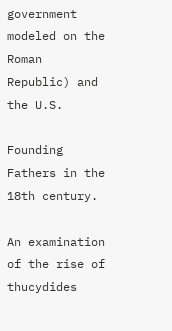government modeled on the Roman Republic) and the U.S.

Founding Fathers in the 18th century.

An examination of the rise of thucydides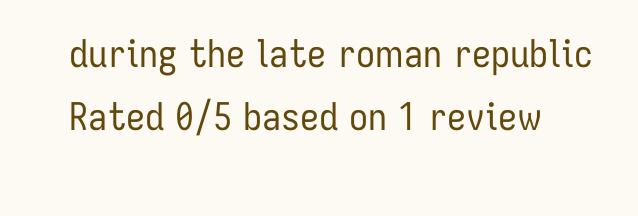during the late roman republic
Rated 0/5 based on 1 review